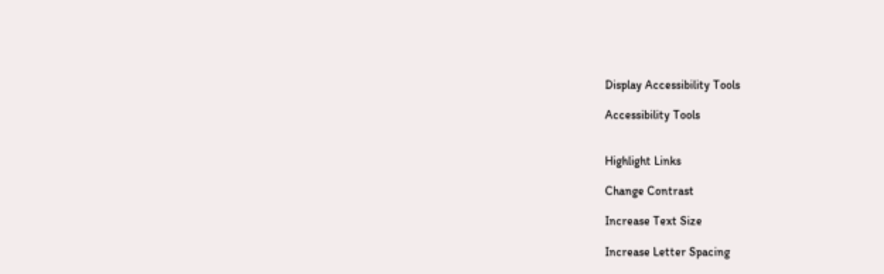Display Accessibility Tools

Accessibility Tools


Highlight Links

Change Contrast

Increase Text Size

Increase Letter Spacing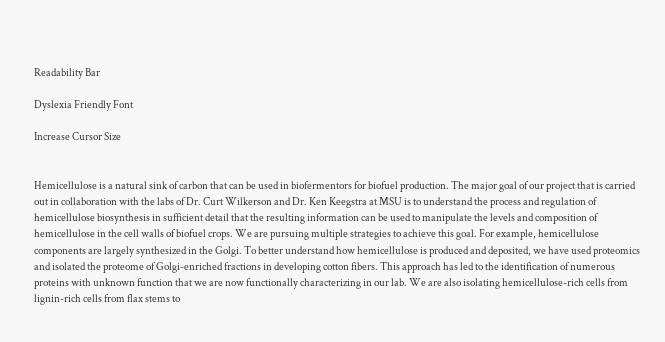Readability Bar

Dyslexia Friendly Font

Increase Cursor Size


Hemicellulose is a natural sink of carbon that can be used in biofermentors for biofuel production. The major goal of our project that is carried out in collaboration with the labs of Dr. Curt Wilkerson and Dr. Ken Keegstra at MSU is to understand the process and regulation of hemicellulose biosynthesis in sufficient detail that the resulting information can be used to manipulate the levels and composition of hemicellulose in the cell walls of biofuel crops. We are pursuing multiple strategies to achieve this goal. For example, hemicellulose components are largely synthesized in the Golgi. To better understand how hemicellulose is produced and deposited, we have used proteomics and isolated the proteome of Golgi-enriched fractions in developing cotton fibers. This approach has led to the identification of numerous proteins with unknown function that we are now functionally characterizing in our lab. We are also isolating hemicellulose-rich cells from lignin-rich cells from flax stems to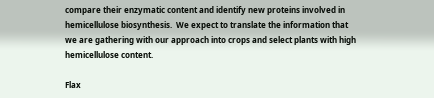compare their enzymatic content and identify new proteins involved in hemicellulose biosynthesis.  We expect to translate the information that we are gathering with our approach into crops and select plants with high hemicellulose content.

Flax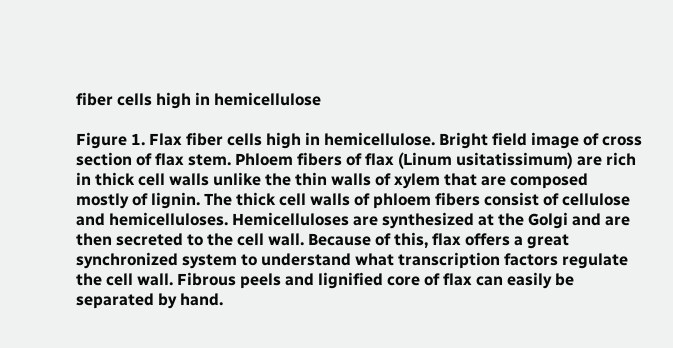fiber cells high in hemicellulose

Figure 1. Flax fiber cells high in hemicellulose. Bright field image of cross section of flax stem. Phloem fibers of flax (Linum usitatissimum) are rich in thick cell walls unlike the thin walls of xylem that are composed mostly of lignin. The thick cell walls of phloem fibers consist of cellulose and hemicelluloses. Hemicelluloses are synthesized at the Golgi and are then secreted to the cell wall. Because of this, flax offers a great synchronized system to understand what transcription factors regulate the cell wall. Fibrous peels and lignified core of flax can easily be separated by hand.